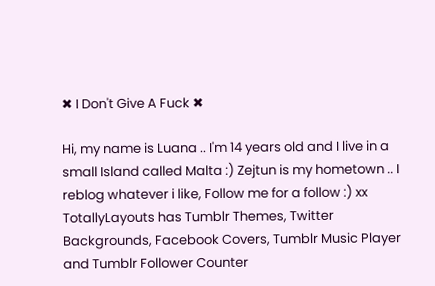✖ I Don't Give A Fuck ✖

Hi, my name is Luana .. I'm 14 years old and I live in a small Island called Malta :) Zejtun is my hometown .. I reblog whatever i like, Follow me for a follow :) xx
TotallyLayouts has Tumblr Themes, Twitter Backgrounds, Facebook Covers, Tumblr Music Player and Tumblr Follower Counter